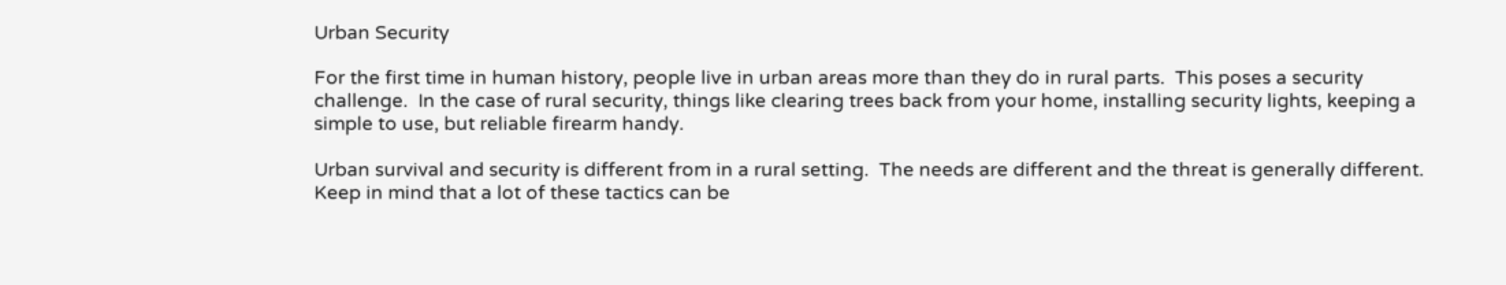Urban Security

For the first time in human history, people live in urban areas more than they do in rural parts.  This poses a security challenge.  In the case of rural security, things like clearing trees back from your home, installing security lights, keeping a simple to use, but reliable firearm handy.

Urban survival and security is different from in a rural setting.  The needs are different and the threat is generally different.  Keep in mind that a lot of these tactics can be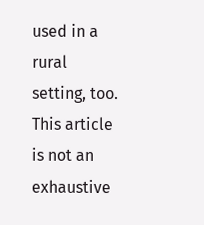used in a rural setting, too.  This article is not an exhaustive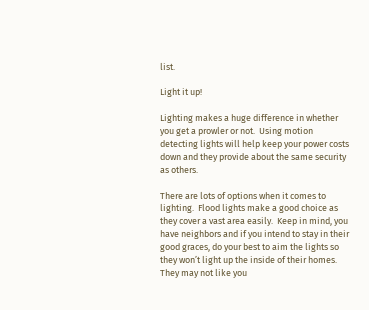list.

Light it up!

Lighting makes a huge difference in whether you get a prowler or not.  Using motion detecting lights will help keep your power costs down and they provide about the same security as others.

There are lots of options when it comes to lighting.  Flood lights make a good choice as they cover a vast area easily.  Keep in mind, you have neighbors and if you intend to stay in their good graces, do your best to aim the lights so they won’t light up the inside of their homes.  They may not like you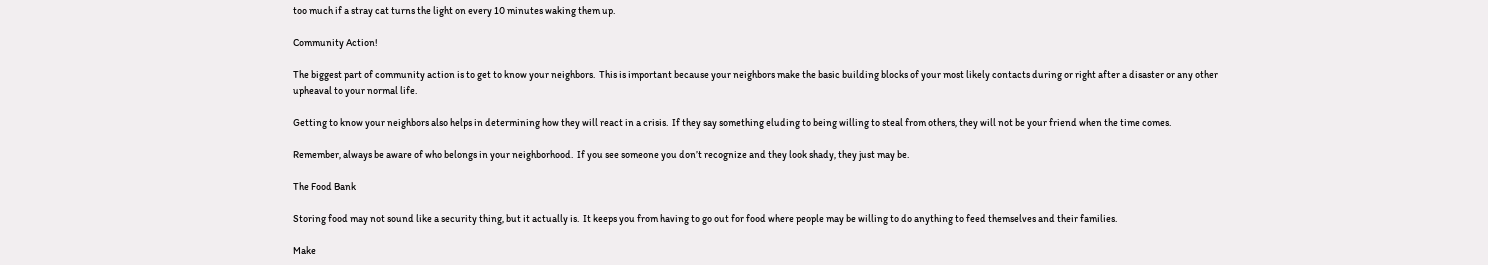too much if a stray cat turns the light on every 10 minutes waking them up.

Community Action!

The biggest part of community action is to get to know your neighbors.  This is important because your neighbors make the basic building blocks of your most likely contacts during or right after a disaster or any other upheaval to your normal life.

Getting to know your neighbors also helps in determining how they will react in a crisis.  If they say something eluding to being willing to steal from others, they will not be your friend when the time comes.

Remember, always be aware of who belongs in your neighborhood.  If you see someone you don’t recognize and they look shady, they just may be.

The Food Bank

Storing food may not sound like a security thing, but it actually is.  It keeps you from having to go out for food where people may be willing to do anything to feed themselves and their families.

Make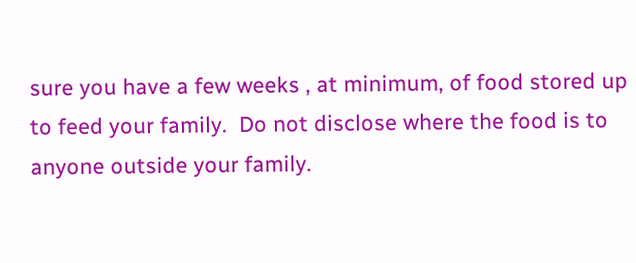sure you have a few weeks , at minimum, of food stored up to feed your family.  Do not disclose where the food is to anyone outside your family.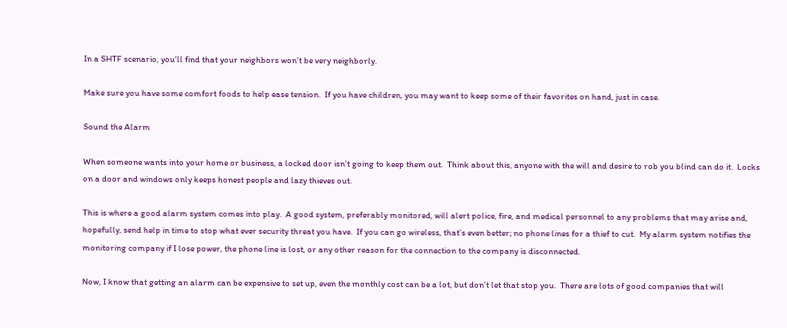In a SHTF scenario, you’ll find that your neighbors won’t be very neighborly.

Make sure you have some comfort foods to help ease tension.  If you have children, you may want to keep some of their favorites on hand, just in case.

Sound the Alarm

When someone wants into your home or business, a locked door isn’t going to keep them out.  Think about this, anyone with the will and desire to rob you blind can do it.  Locks on a door and windows only keeps honest people and lazy thieves out.

This is where a good alarm system comes into play.  A good system, preferably monitored, will alert police, fire, and medical personnel to any problems that may arise and, hopefully, send help in time to stop what ever security threat you have.  If you can go wireless, that’s even better; no phone lines for a thief to cut.  My alarm system notifies the monitoring company if I lose power, the phone line is lost, or any other reason for the connection to the company is disconnected.

Now, I know that getting an alarm can be expensive to set up, even the monthly cost can be a lot, but don’t let that stop you.  There are lots of good companies that will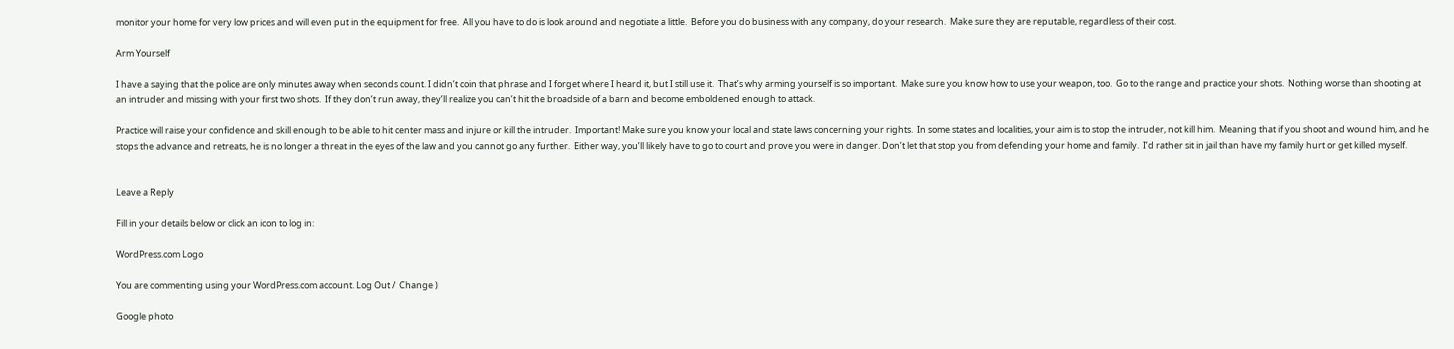monitor your home for very low prices and will even put in the equipment for free.  All you have to do is look around and negotiate a little.  Before you do business with any company, do your research.  Make sure they are reputable, regardless of their cost.

Arm Yourself

I have a saying that the police are only minutes away when seconds count. I didn’t coin that phrase and I forget where I heard it, but I still use it.  That’s why arming yourself is so important.  Make sure you know how to use your weapon, too.  Go to the range and practice your shots.  Nothing worse than shooting at an intruder and missing with your first two shots.  If they don’t run away, they’ll realize you can’t hit the broadside of a barn and become emboldened enough to attack.

Practice will raise your confidence and skill enough to be able to hit center mass and injure or kill the intruder.  Important! Make sure you know your local and state laws concerning your rights.  In some states and localities, your aim is to stop the intruder, not kill him.  Meaning that if you shoot and wound him, and he stops the advance and retreats, he is no longer a threat in the eyes of the law and you cannot go any further.  Either way, you’ll likely have to go to court and prove you were in danger. Don’t let that stop you from defending your home and family.  I’d rather sit in jail than have my family hurt or get killed myself.


Leave a Reply

Fill in your details below or click an icon to log in:

WordPress.com Logo

You are commenting using your WordPress.com account. Log Out /  Change )

Google photo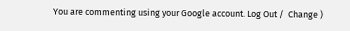You are commenting using your Google account. Log Out /  Change )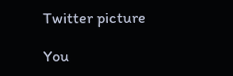Twitter picture

You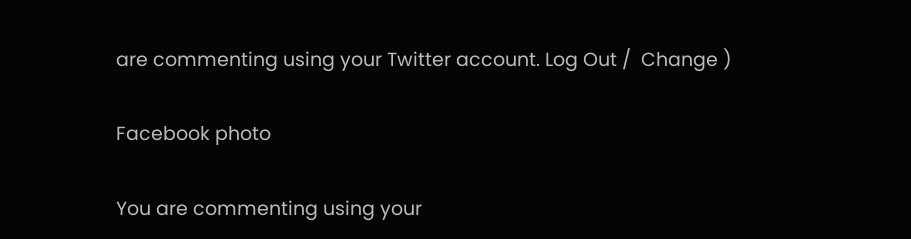are commenting using your Twitter account. Log Out /  Change )

Facebook photo

You are commenting using your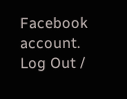Facebook account. Log Out /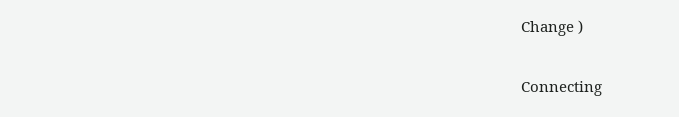Change )

Connecting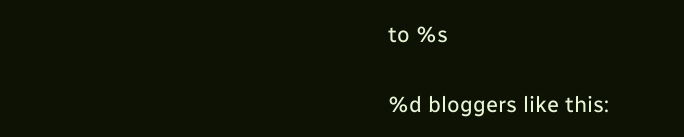to %s

%d bloggers like this: